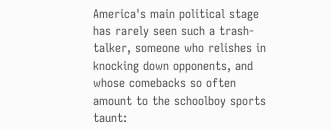America's main political stage has rarely seen such a trash-talker, someone who relishes in knocking down opponents, and whose comebacks so often amount to the schoolboy sports taunt: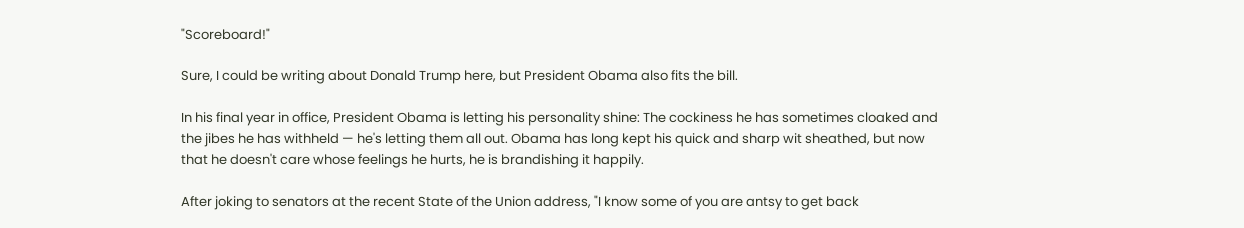"Scoreboard!"

Sure, I could be writing about Donald Trump here, but President Obama also fits the bill.

In his final year in office, President Obama is letting his personality shine: The cockiness he has sometimes cloaked and the jibes he has withheld — he's letting them all out. Obama has long kept his quick and sharp wit sheathed, but now that he doesn't care whose feelings he hurts, he is brandishing it happily.

After joking to senators at the recent State of the Union address, "I know some of you are antsy to get back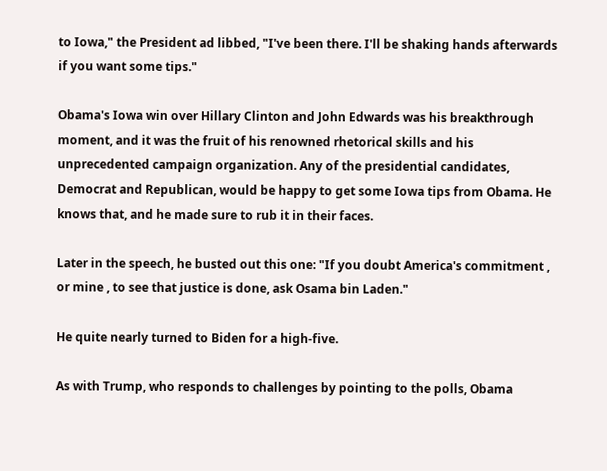to Iowa," the President ad libbed, "I've been there. I'll be shaking hands afterwards if you want some tips."

Obama's Iowa win over Hillary Clinton and John Edwards was his breakthrough moment, and it was the fruit of his renowned rhetorical skills and his unprecedented campaign organization. Any of the presidential candidates, Democrat and Republican, would be happy to get some Iowa tips from Obama. He knows that, and he made sure to rub it in their faces.

Later in the speech, he busted out this one: "If you doubt America's commitment , or mine , to see that justice is done, ask Osama bin Laden."

He quite nearly turned to Biden for a high-five.

As with Trump, who responds to challenges by pointing to the polls, Obama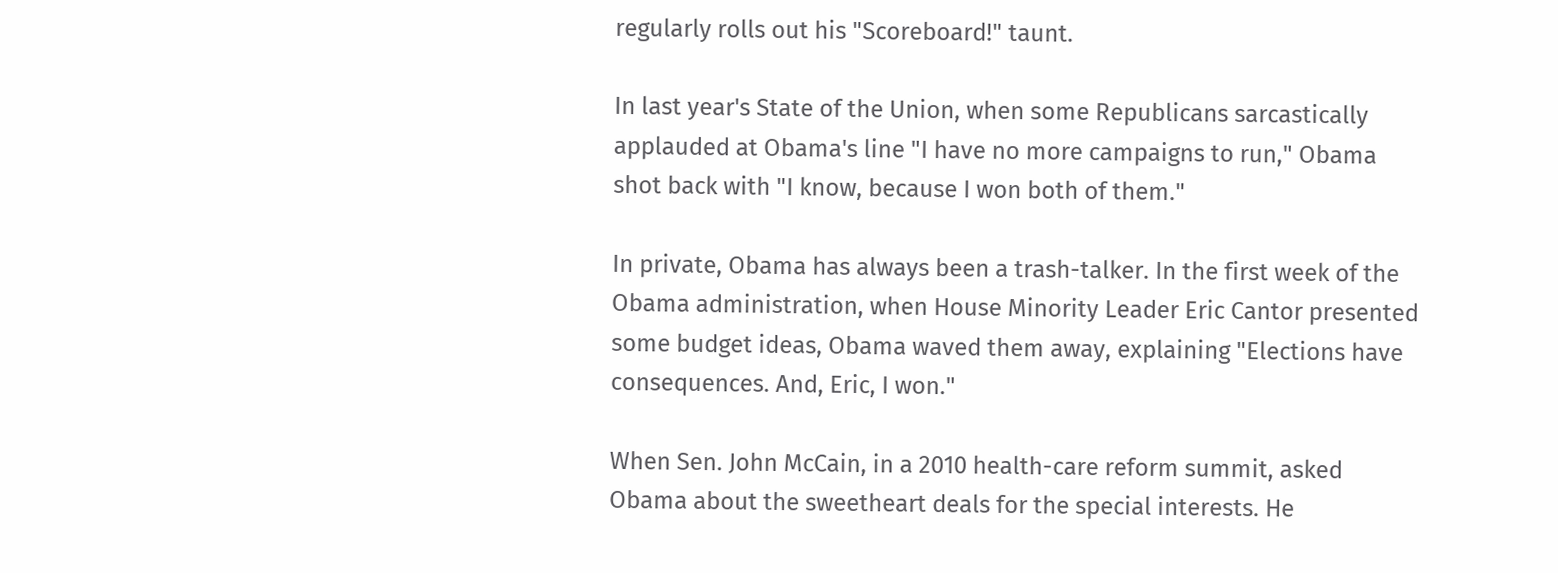regularly rolls out his "Scoreboard!" taunt.

In last year's State of the Union, when some Republicans sarcastically applauded at Obama's line "I have no more campaigns to run," Obama shot back with "I know, because I won both of them."

In private, Obama has always been a trash-talker. In the first week of the Obama administration, when House Minority Leader Eric Cantor presented some budget ideas, Obama waved them away, explaining "Elections have consequences. And, Eric, I won."

When Sen. John McCain, in a 2010 health-care reform summit, asked Obama about the sweetheart deals for the special interests. He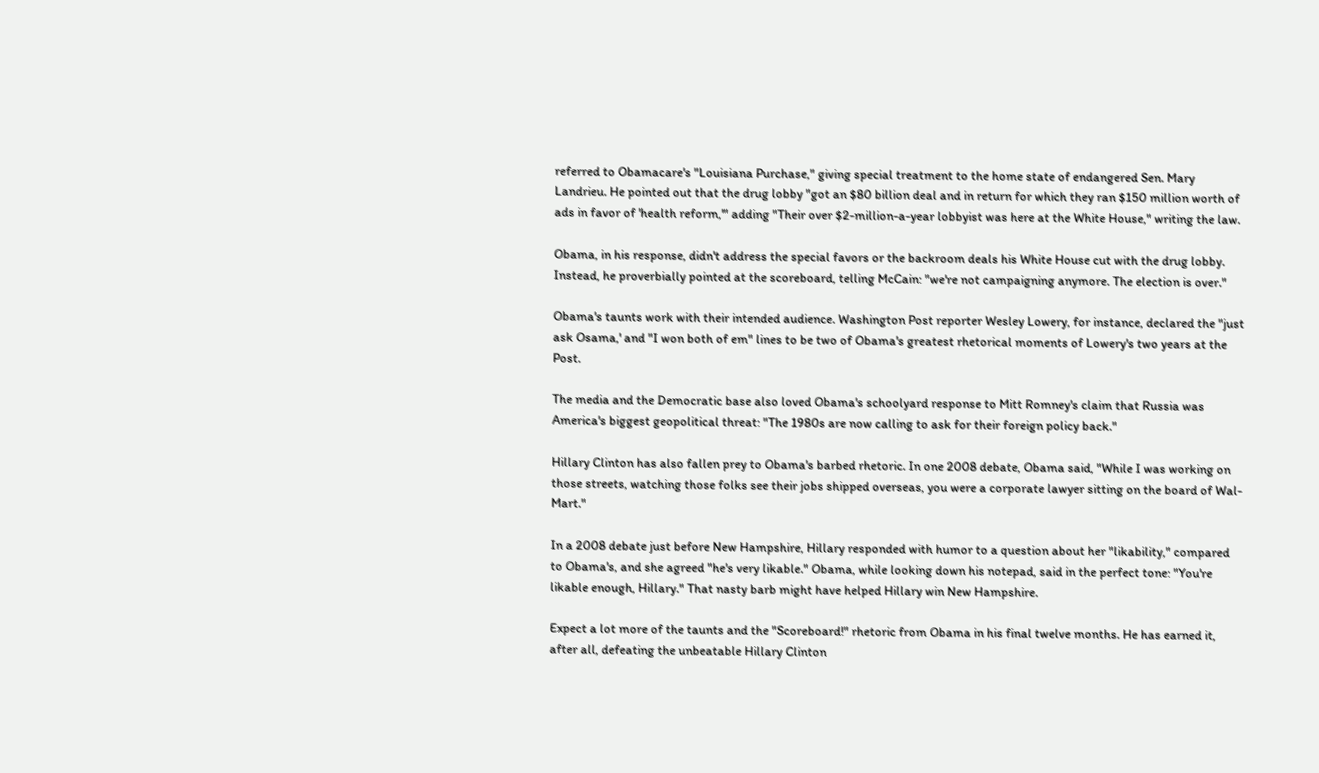referred to Obamacare's "Louisiana Purchase," giving special treatment to the home state of endangered Sen. Mary Landrieu. He pointed out that the drug lobby "got an $80 billion deal and in return for which they ran $150 million worth of ads in favor of 'health reform,'" adding "Their over $2-million-a-year lobbyist was here at the White House," writing the law.

Obama, in his response, didn't address the special favors or the backroom deals his White House cut with the drug lobby. Instead, he proverbially pointed at the scoreboard, telling McCain: "we're not campaigning anymore. The election is over."

Obama's taunts work with their intended audience. Washington Post reporter Wesley Lowery, for instance, declared the "just ask Osama,' and "I won both of em" lines to be two of Obama's greatest rhetorical moments of Lowery's two years at the Post.

The media and the Democratic base also loved Obama's schoolyard response to Mitt Romney's claim that Russia was America's biggest geopolitical threat: "The 1980s are now calling to ask for their foreign policy back."

Hillary Clinton has also fallen prey to Obama's barbed rhetoric. In one 2008 debate, Obama said, "While I was working on those streets, watching those folks see their jobs shipped overseas, you were a corporate lawyer sitting on the board of Wal-Mart."

In a 2008 debate just before New Hampshire, Hillary responded with humor to a question about her "likability," compared to Obama's, and she agreed "he's very likable." Obama, while looking down his notepad, said in the perfect tone: "You're likable enough, Hillary." That nasty barb might have helped Hillary win New Hampshire.

Expect a lot more of the taunts and the "Scoreboard!" rhetoric from Obama in his final twelve months. He has earned it, after all, defeating the unbeatable Hillary Clinton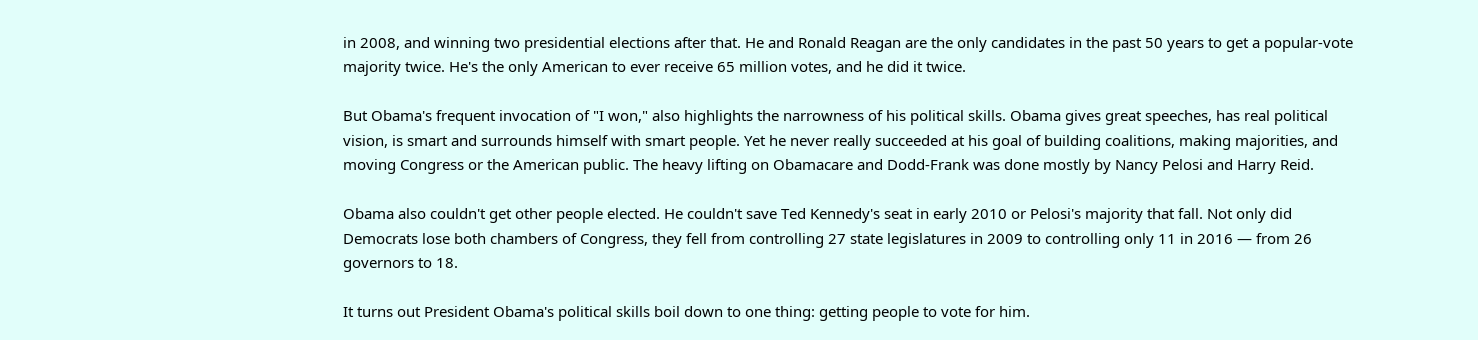in 2008, and winning two presidential elections after that. He and Ronald Reagan are the only candidates in the past 50 years to get a popular-vote majority twice. He's the only American to ever receive 65 million votes, and he did it twice.

But Obama's frequent invocation of "I won," also highlights the narrowness of his political skills. Obama gives great speeches, has real political vision, is smart and surrounds himself with smart people. Yet he never really succeeded at his goal of building coalitions, making majorities, and moving Congress or the American public. The heavy lifting on Obamacare and Dodd-Frank was done mostly by Nancy Pelosi and Harry Reid.

Obama also couldn't get other people elected. He couldn't save Ted Kennedy's seat in early 2010 or Pelosi's majority that fall. Not only did Democrats lose both chambers of Congress, they fell from controlling 27 state legislatures in 2009 to controlling only 11 in 2016 — from 26 governors to 18.

It turns out President Obama's political skills boil down to one thing: getting people to vote for him.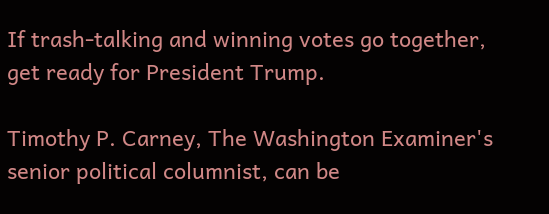If trash-talking and winning votes go together, get ready for President Trump.

Timothy P. Carney, The Washington Examiner's senior political columnist, can be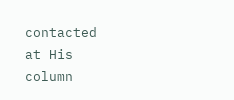contacted at His column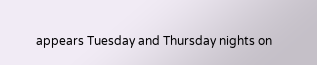appears Tuesday and Thursday nights on